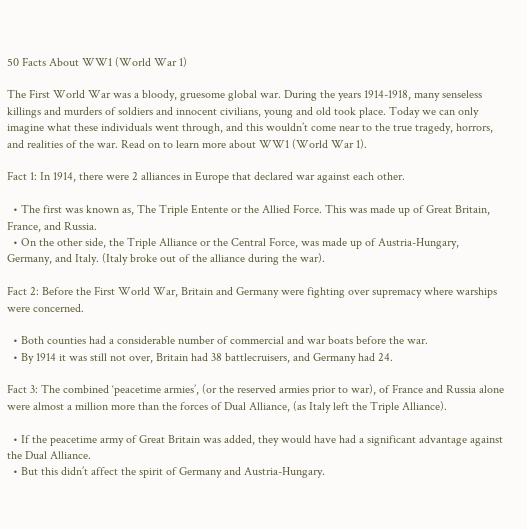50 Facts About WW1 (World War 1)

The First World War was a bloody, gruesome global war. During the years 1914-1918, many senseless killings and murders of soldiers and innocent civilians, young and old took place. Today we can only imagine what these individuals went through, and this wouldn’t come near to the true tragedy, horrors, and realities of the war. Read on to learn more about WW1 (World War 1).

Fact 1: In 1914, there were 2 alliances in Europe that declared war against each other.

  • The first was known as, The Triple Entente or the Allied Force. This was made up of Great Britain, France, and Russia.
  • On the other side, the Triple Alliance or the Central Force, was made up of Austria-Hungary, Germany, and Italy. (Italy broke out of the alliance during the war).

Fact 2: Before the First World War, Britain and Germany were fighting over supremacy where warships were concerned.

  • Both counties had a considerable number of commercial and war boats before the war.
  • By 1914 it was still not over, Britain had 38 battlecruisers, and Germany had 24.

Fact 3: The combined ‘peacetime armies’, (or the reserved armies prior to war), of France and Russia alone were almost a million more than the forces of Dual Alliance, (as Italy left the Triple Alliance).

  • If the peacetime army of Great Britain was added, they would have had a significant advantage against the Dual Alliance.
  • But this didn’t affect the spirit of Germany and Austria-Hungary.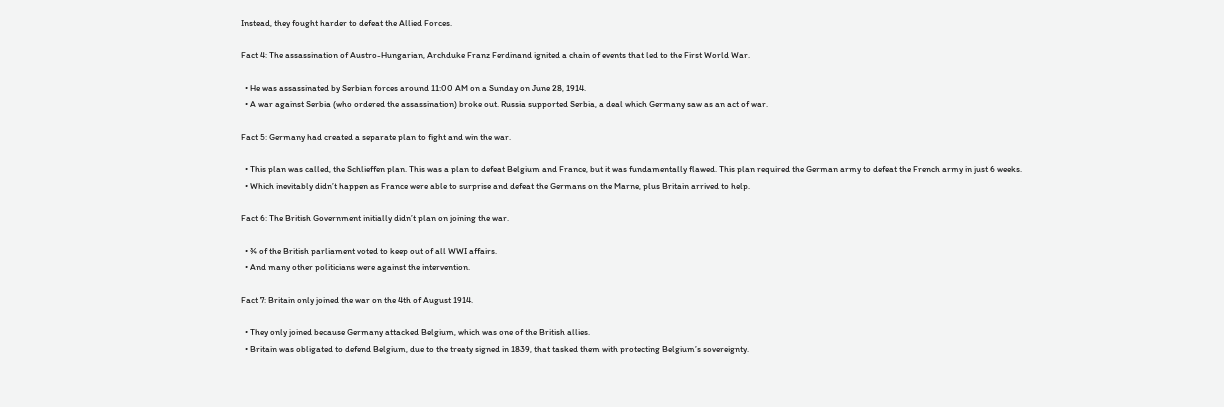Instead, they fought harder to defeat the Allied Forces.

Fact 4: The assassination of Austro-Hungarian, Archduke Franz Ferdinand ignited a chain of events that led to the First World War.

  • He was assassinated by Serbian forces around 11:00 AM on a Sunday on June 28, 1914.
  • A war against Serbia (who ordered the assassination) broke out. Russia supported Serbia, a deal which Germany saw as an act of war.

Fact 5: Germany had created a separate plan to fight and win the war.

  • This plan was called, the Schlieffen plan. This was a plan to defeat Belgium and France, but it was fundamentally flawed. This plan required the German army to defeat the French army in just 6 weeks.
  • Which inevitably didn’t happen as France were able to surprise and defeat the Germans on the Marne, plus Britain arrived to help.

Fact 6: The British Government initially didn’t plan on joining the war.

  • ¾ of the British parliament voted to keep out of all WWI affairs.
  • And many other politicians were against the intervention.

Fact 7: Britain only joined the war on the 4th of August 1914.

  • They only joined because Germany attacked Belgium, which was one of the British allies.
  • Britain was obligated to defend Belgium, due to the treaty signed in 1839, that tasked them with protecting Belgium’s sovereignty.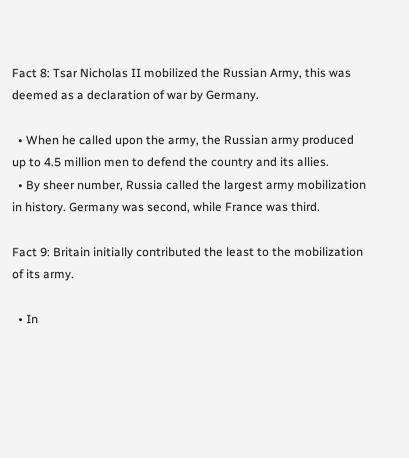Fact 8: Tsar Nicholas II mobilized the Russian Army, this was deemed as a declaration of war by Germany.

  • When he called upon the army, the Russian army produced up to 4.5 million men to defend the country and its allies.
  • By sheer number, Russia called the largest army mobilization in history. Germany was second, while France was third.

Fact 9: Britain initially contributed the least to the mobilization of its army.

  • In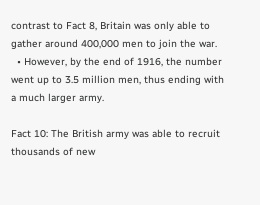contrast to Fact 8, Britain was only able to gather around 400,000 men to join the war.
  • However, by the end of 1916, the number went up to 3.5 million men, thus ending with a much larger army.

Fact 10: The British army was able to recruit thousands of new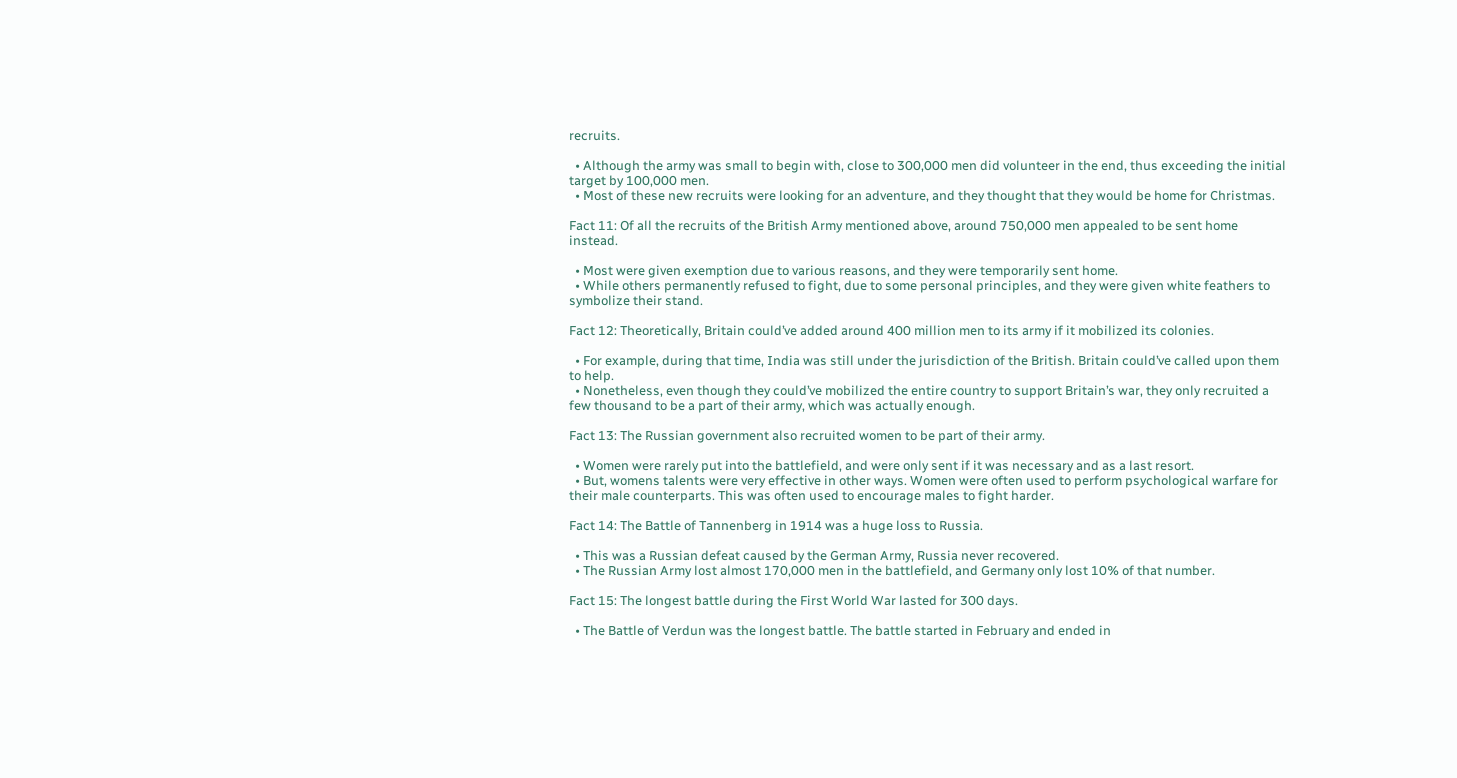recruits.

  • Although the army was small to begin with, close to 300,000 men did volunteer in the end, thus exceeding the initial target by 100,000 men.
  • Most of these new recruits were looking for an adventure, and they thought that they would be home for Christmas.

Fact 11: Of all the recruits of the British Army mentioned above, around 750,000 men appealed to be sent home instead.

  • Most were given exemption due to various reasons, and they were temporarily sent home.
  • While others permanently refused to fight, due to some personal principles, and they were given white feathers to symbolize their stand.

Fact 12: Theoretically, Britain could’ve added around 400 million men to its army if it mobilized its colonies.

  • For example, during that time, India was still under the jurisdiction of the British. Britain could’ve called upon them to help.
  • Nonetheless, even though they could’ve mobilized the entire country to support Britain’s war, they only recruited a few thousand to be a part of their army, which was actually enough.

Fact 13: The Russian government also recruited women to be part of their army.

  • Women were rarely put into the battlefield, and were only sent if it was necessary and as a last resort.
  • But, womens talents were very effective in other ways. Women were often used to perform psychological warfare for their male counterparts. This was often used to encourage males to fight harder.

Fact 14: The Battle of Tannenberg in 1914 was a huge loss to Russia.

  • This was a Russian defeat caused by the German Army, Russia never recovered.
  • The Russian Army lost almost 170,000 men in the battlefield, and Germany only lost 10% of that number.

Fact 15: The longest battle during the First World War lasted for 300 days.

  • The Battle of Verdun was the longest battle. The battle started in February and ended in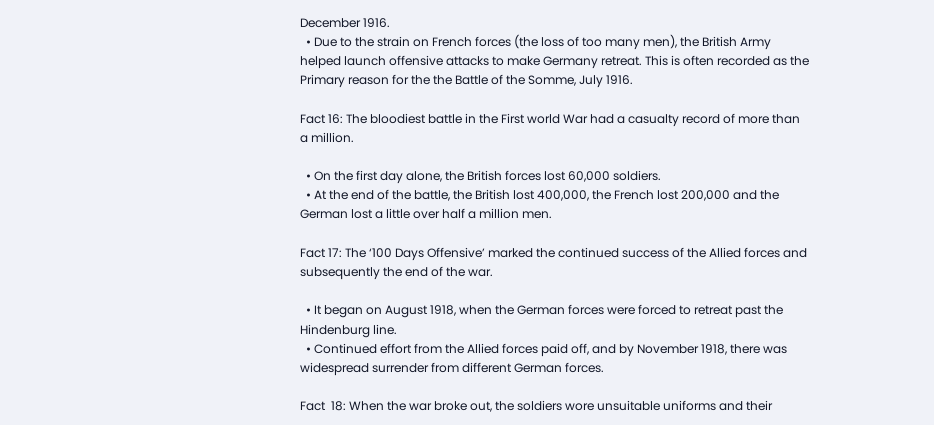December 1916.
  • Due to the strain on French forces (the loss of too many men), the British Army helped launch offensive attacks to make Germany retreat. This is often recorded as the Primary reason for the the Battle of the Somme, July 1916.

Fact 16: The bloodiest battle in the First world War had a casualty record of more than a million.

  • On the first day alone, the British forces lost 60,000 soldiers.
  • At the end of the battle, the British lost 400,000, the French lost 200,000 and the German lost a little over half a million men.

Fact 17: The ‘100 Days Offensive’ marked the continued success of the Allied forces and subsequently the end of the war.

  • It began on August 1918, when the German forces were forced to retreat past the Hindenburg line.
  • Continued effort from the Allied forces paid off, and by November 1918, there was widespread surrender from different German forces.

Fact  18: When the war broke out, the soldiers wore unsuitable uniforms and their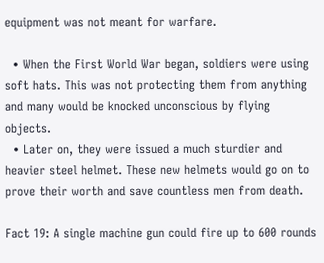equipment was not meant for warfare.

  • When the First World War began, soldiers were using soft hats. This was not protecting them from anything and many would be knocked unconscious by flying objects.
  • Later on, they were issued a much sturdier and heavier steel helmet. These new helmets would go on to prove their worth and save countless men from death.

Fact 19: A single machine gun could fire up to 600 rounds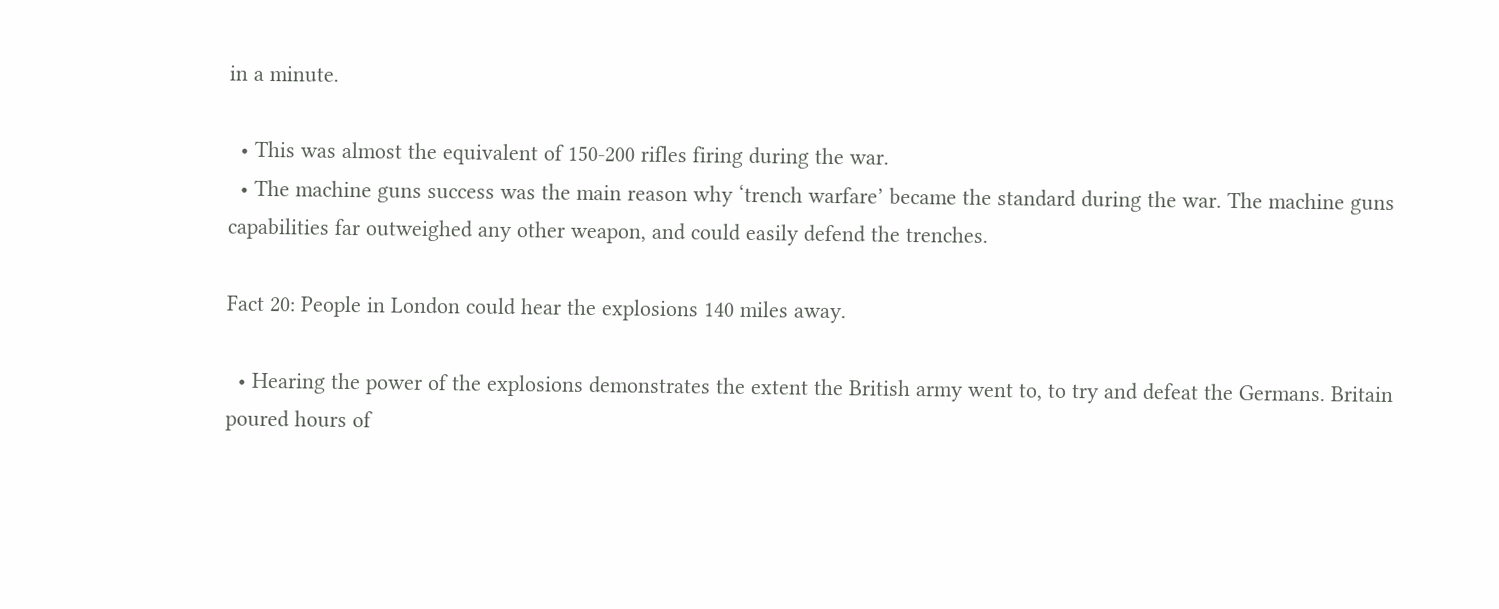in a minute.

  • This was almost the equivalent of 150-200 rifles firing during the war.
  • The machine guns success was the main reason why ‘trench warfare’ became the standard during the war. The machine guns capabilities far outweighed any other weapon, and could easily defend the trenches.

Fact 20: People in London could hear the explosions 140 miles away.

  • Hearing the power of the explosions demonstrates the extent the British army went to, to try and defeat the Germans. Britain poured hours of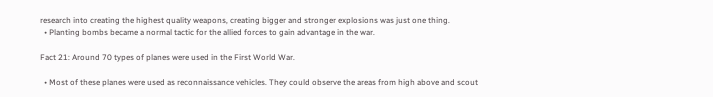research into creating the highest quality weapons, creating bigger and stronger explosions was just one thing.
  • Planting bombs became a normal tactic for the allied forces to gain advantage in the war.

Fact 21: Around 70 types of planes were used in the First World War.

  • Most of these planes were used as reconnaissance vehicles. They could observe the areas from high above and scout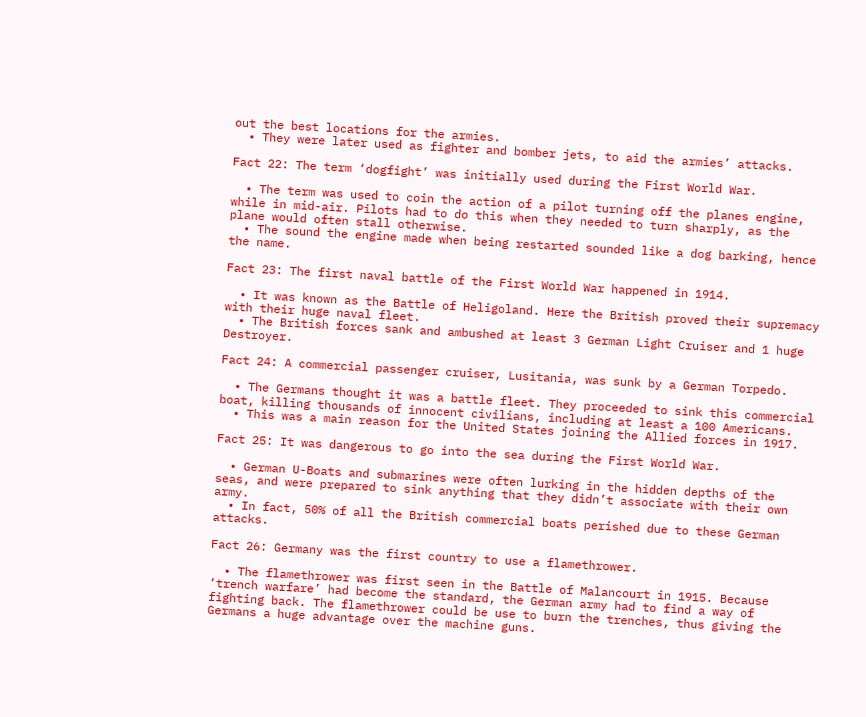out the best locations for the armies.
  • They were later used as fighter and bomber jets, to aid the armies’ attacks.

Fact 22: The term ‘dogfight’ was initially used during the First World War.

  • The term was used to coin the action of a pilot turning off the planes engine, while in mid-air. Pilots had to do this when they needed to turn sharply, as the plane would often stall otherwise.
  • The sound the engine made when being restarted sounded like a dog barking, hence the name.

Fact 23: The first naval battle of the First World War happened in 1914.

  • It was known as the Battle of Heligoland. Here the British proved their supremacy with their huge naval fleet.
  • The British forces sank and ambushed at least 3 German Light Cruiser and 1 huge Destroyer.

Fact 24: A commercial passenger cruiser, Lusitania, was sunk by a German Torpedo.

  • The Germans thought it was a battle fleet. They proceeded to sink this commercial boat, killing thousands of innocent civilians, including at least a 100 Americans.
  • This was a main reason for the United States joining the Allied forces in 1917.

Fact 25: It was dangerous to go into the sea during the First World War.

  • German U-Boats and submarines were often lurking in the hidden depths of the seas, and were prepared to sink anything that they didn’t associate with their own army.
  • In fact, 50% of all the British commercial boats perished due to these German attacks.

Fact 26: Germany was the first country to use a flamethrower.

  • The flamethrower was first seen in the Battle of Malancourt in 1915. Because ‘trench warfare’ had become the standard, the German army had to find a way of fighting back. The flamethrower could be use to burn the trenches, thus giving the Germans a huge advantage over the machine guns.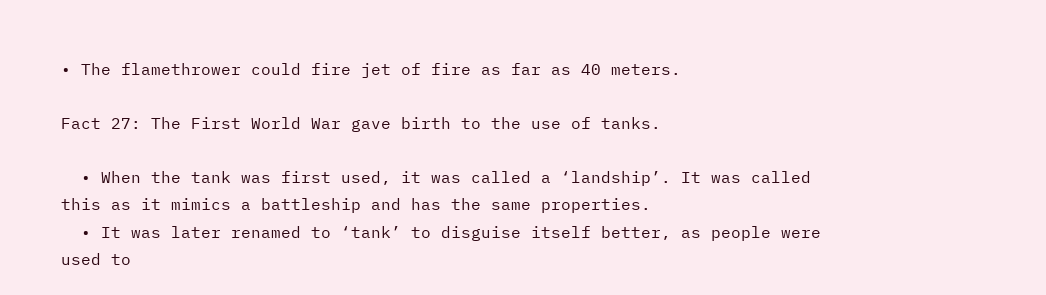• The flamethrower could fire jet of fire as far as 40 meters.

Fact 27: The First World War gave birth to the use of tanks.

  • When the tank was first used, it was called a ‘landship’. It was called this as it mimics a battleship and has the same properties.
  • It was later renamed to ‘tank’ to disguise itself better, as people were used to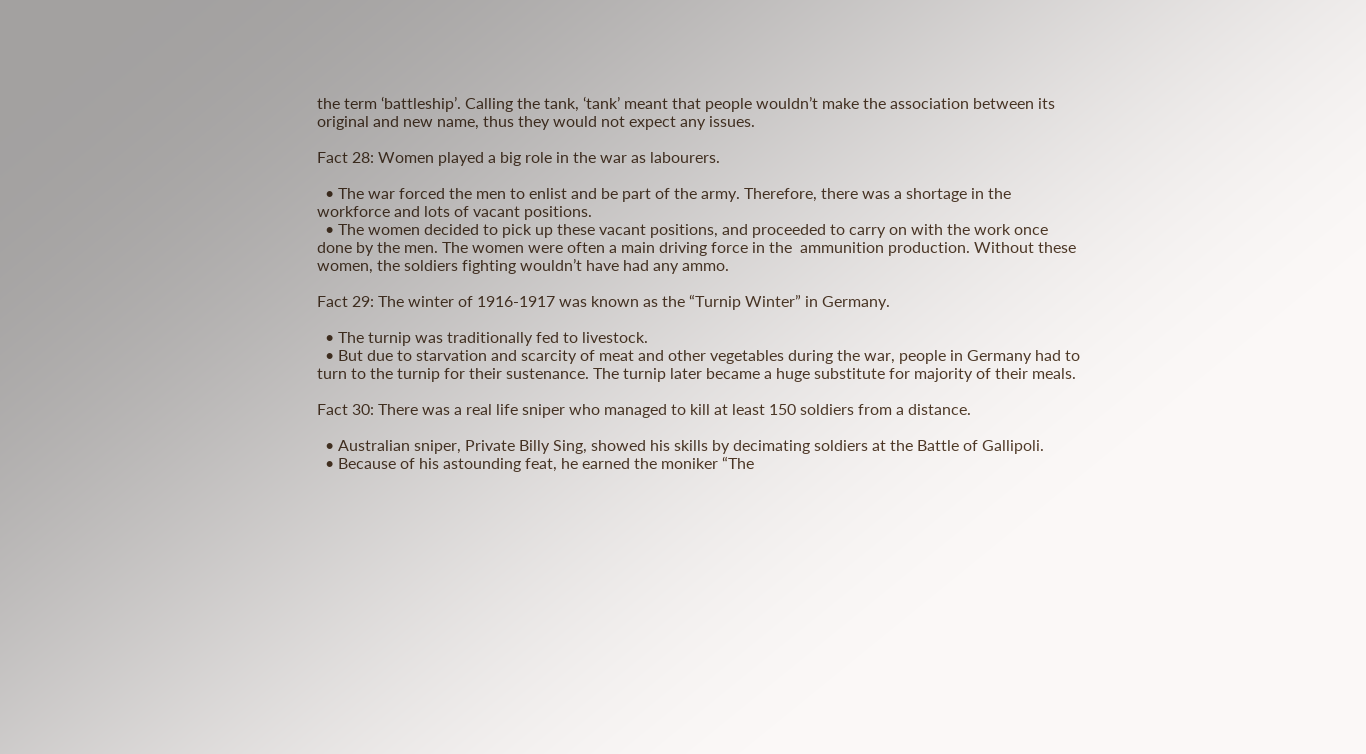the term ‘battleship’. Calling the tank, ‘tank’ meant that people wouldn’t make the association between its original and new name, thus they would not expect any issues.

Fact 28: Women played a big role in the war as labourers.

  • The war forced the men to enlist and be part of the army. Therefore, there was a shortage in the workforce and lots of vacant positions.
  • The women decided to pick up these vacant positions, and proceeded to carry on with the work once done by the men. The women were often a main driving force in the  ammunition production. Without these women, the soldiers fighting wouldn’t have had any ammo.

Fact 29: The winter of 1916-1917 was known as the “Turnip Winter” in Germany.

  • The turnip was traditionally fed to livestock.
  • But due to starvation and scarcity of meat and other vegetables during the war, people in Germany had to turn to the turnip for their sustenance. The turnip later became a huge substitute for majority of their meals.

Fact 30: There was a real life sniper who managed to kill at least 150 soldiers from a distance.

  • Australian sniper, Private Billy Sing, showed his skills by decimating soldiers at the Battle of Gallipoli.
  • Because of his astounding feat, he earned the moniker “The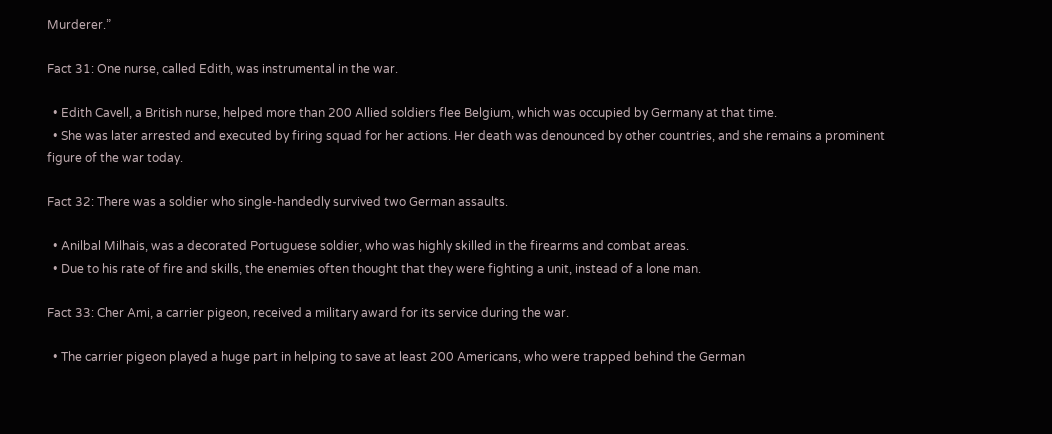Murderer.”

Fact 31: One nurse, called Edith, was instrumental in the war.

  • Edith Cavell, a British nurse, helped more than 200 Allied soldiers flee Belgium, which was occupied by Germany at that time.
  • She was later arrested and executed by firing squad for her actions. Her death was denounced by other countries, and she remains a prominent figure of the war today.

Fact 32: There was a soldier who single-handedly survived two German assaults.

  • Anilbal Milhais, was a decorated Portuguese soldier, who was highly skilled in the firearms and combat areas.
  • Due to his rate of fire and skills, the enemies often thought that they were fighting a unit, instead of a lone man.

Fact 33: Cher Ami, a carrier pigeon, received a military award for its service during the war.

  • The carrier pigeon played a huge part in helping to save at least 200 Americans, who were trapped behind the German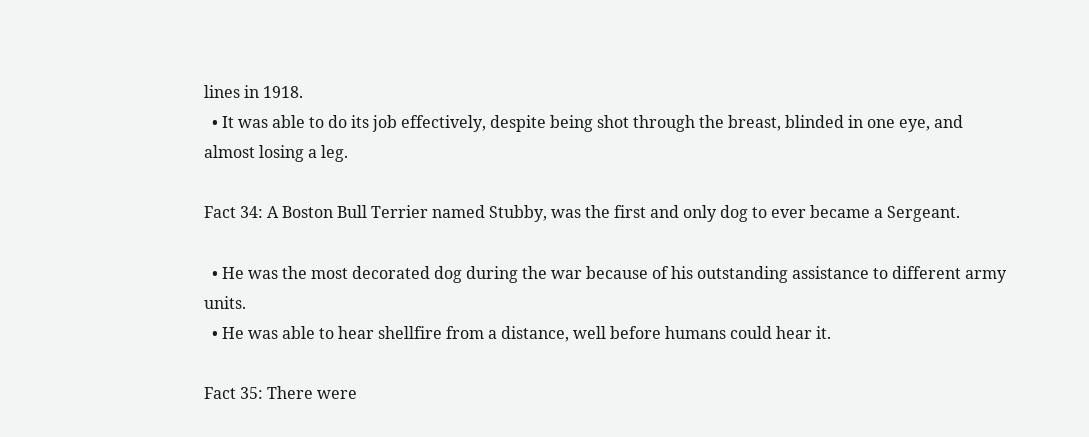lines in 1918.
  • It was able to do its job effectively, despite being shot through the breast, blinded in one eye, and almost losing a leg.

Fact 34: A Boston Bull Terrier named Stubby, was the first and only dog to ever became a Sergeant.

  • He was the most decorated dog during the war because of his outstanding assistance to different army units.
  • He was able to hear shellfire from a distance, well before humans could hear it.

Fact 35: There were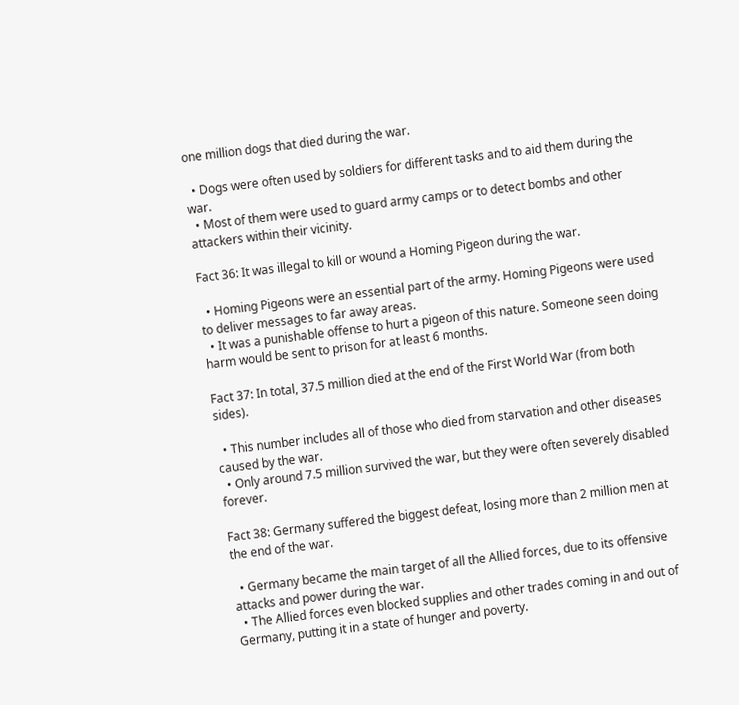one million dogs that died during the war.

  • Dogs were often used by soldiers for different tasks and to aid them during the war.
  • Most of them were used to guard army camps or to detect bombs and other attackers within their vicinity.

Fact 36: It was illegal to kill or wound a Homing Pigeon during the war.

  • Homing Pigeons were an essential part of the army. Homing Pigeons were used to deliver messages to far away areas.
  • It was a punishable offense to hurt a pigeon of this nature. Someone seen doing harm would be sent to prison for at least 6 months.

Fact 37: In total, 37.5 million died at the end of the First World War (from both sides).

  • This number includes all of those who died from starvation and other diseases caused by the war.
  • Only around 7.5 million survived the war, but they were often severely disabled forever.

Fact 38: Germany suffered the biggest defeat, losing more than 2 million men at the end of the war.

  • Germany became the main target of all the Allied forces, due to its offensive attacks and power during the war.
  • The Allied forces even blocked supplies and other trades coming in and out of Germany, putting it in a state of hunger and poverty.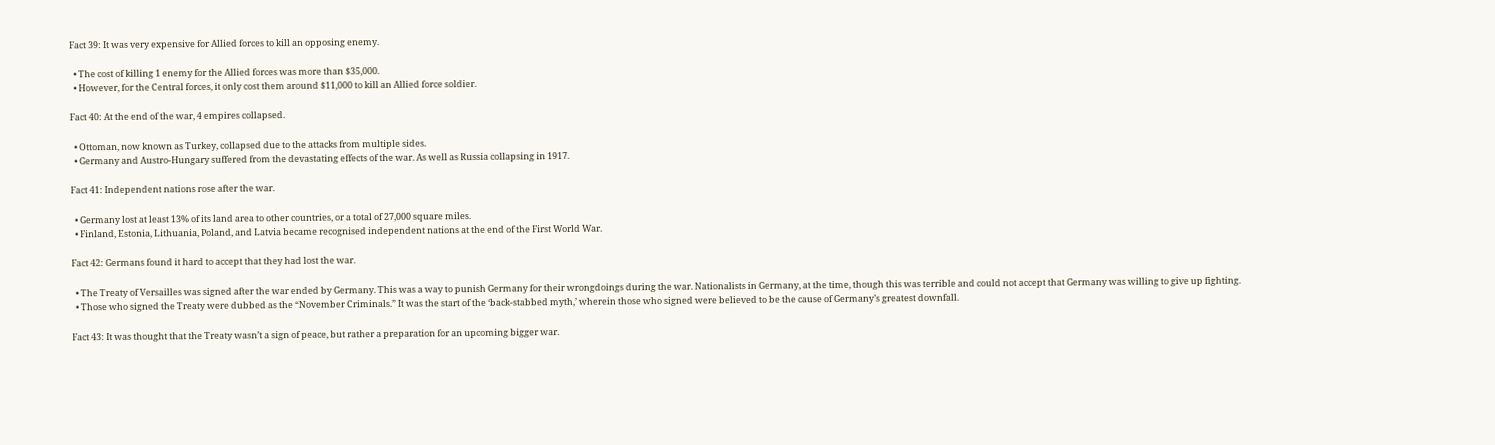Fact 39: It was very expensive for Allied forces to kill an opposing enemy.

  • The cost of killing 1 enemy for the Allied forces was more than $35,000.
  • However, for the Central forces, it only cost them around $11,000 to kill an Allied force soldier.

Fact 40: At the end of the war, 4 empires collapsed.

  • Ottoman, now known as Turkey, collapsed due to the attacks from multiple sides.
  • Germany and Austro-Hungary suffered from the devastating effects of the war. As well as Russia collapsing in 1917.

Fact 41: Independent nations rose after the war.

  • Germany lost at least 13% of its land area to other countries, or a total of 27,000 square miles.
  • Finland, Estonia, Lithuania, Poland, and Latvia became recognised independent nations at the end of the First World War.

Fact 42: Germans found it hard to accept that they had lost the war.

  • The Treaty of Versailles was signed after the war ended by Germany. This was a way to punish Germany for their wrongdoings during the war. Nationalists in Germany, at the time, though this was terrible and could not accept that Germany was willing to give up fighting.
  • Those who signed the Treaty were dubbed as the “November Criminals.” It was the start of the ‘back-stabbed myth,’ wherein those who signed were believed to be the cause of Germany’s greatest downfall.

Fact 43: It was thought that the Treaty wasn’t a sign of peace, but rather a preparation for an upcoming bigger war.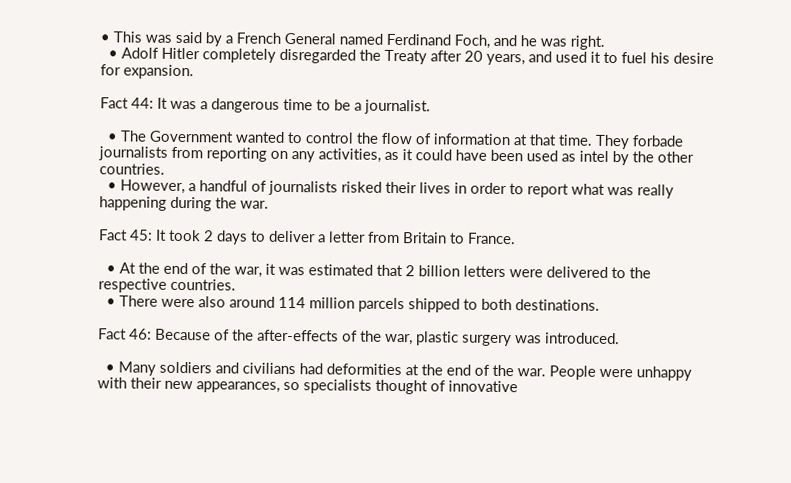• This was said by a French General named Ferdinand Foch, and he was right.
  • Adolf Hitler completely disregarded the Treaty after 20 years, and used it to fuel his desire for expansion.

Fact 44: It was a dangerous time to be a journalist.

  • The Government wanted to control the flow of information at that time. They forbade journalists from reporting on any activities, as it could have been used as intel by the other countries.
  • However, a handful of journalists risked their lives in order to report what was really happening during the war.

Fact 45: It took 2 days to deliver a letter from Britain to France.

  • At the end of the war, it was estimated that 2 billion letters were delivered to the respective countries.
  • There were also around 114 million parcels shipped to both destinations.

Fact 46: Because of the after-effects of the war, plastic surgery was introduced.

  • Many soldiers and civilians had deformities at the end of the war. People were unhappy with their new appearances, so specialists thought of innovative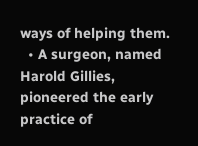ways of helping them.
  • A surgeon, named Harold Gillies, pioneered the early practice of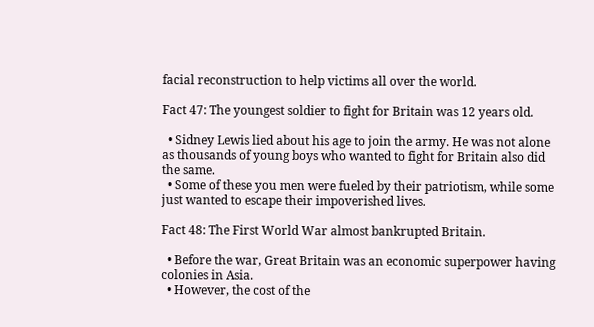facial reconstruction to help victims all over the world.

Fact 47: The youngest soldier to fight for Britain was 12 years old.

  • Sidney Lewis lied about his age to join the army. He was not alone as thousands of young boys who wanted to fight for Britain also did the same.
  • Some of these you men were fueled by their patriotism, while some just wanted to escape their impoverished lives.

Fact 48: The First World War almost bankrupted Britain.

  • Before the war, Great Britain was an economic superpower having colonies in Asia.
  • However, the cost of the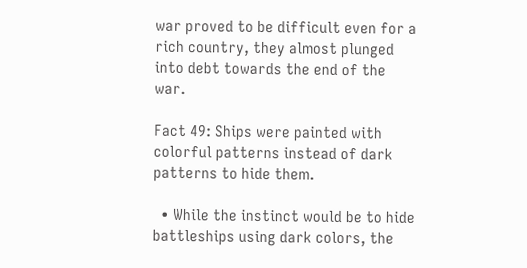war proved to be difficult even for a rich country, they almost plunged into debt towards the end of the war.

Fact 49: Ships were painted with colorful patterns instead of dark patterns to hide them.

  • While the instinct would be to hide battleships using dark colors, the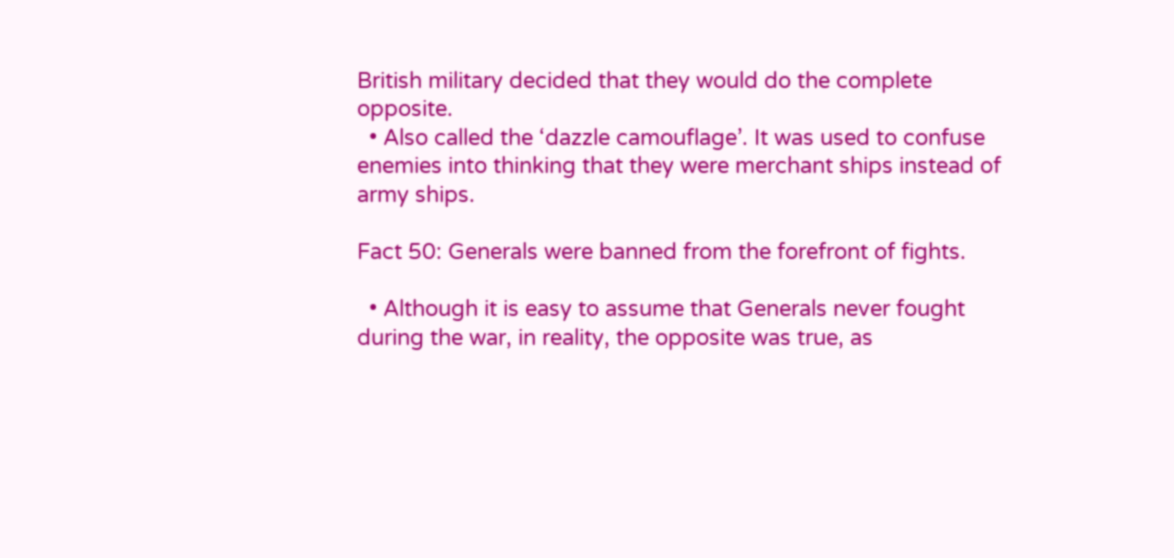British military decided that they would do the complete opposite.
  • Also called the ‘dazzle camouflage’. It was used to confuse enemies into thinking that they were merchant ships instead of army ships.

Fact 50: Generals were banned from the forefront of fights.

  • Although it is easy to assume that Generals never fought during the war, in reality, the opposite was true, as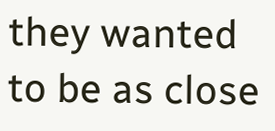they wanted to be as close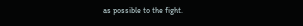as possible to the fight.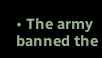• The army banned the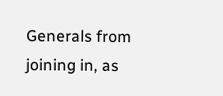Generals from joining in, as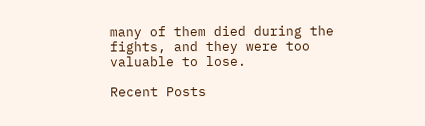many of them died during the fights, and they were too valuable to lose.

Recent Posts